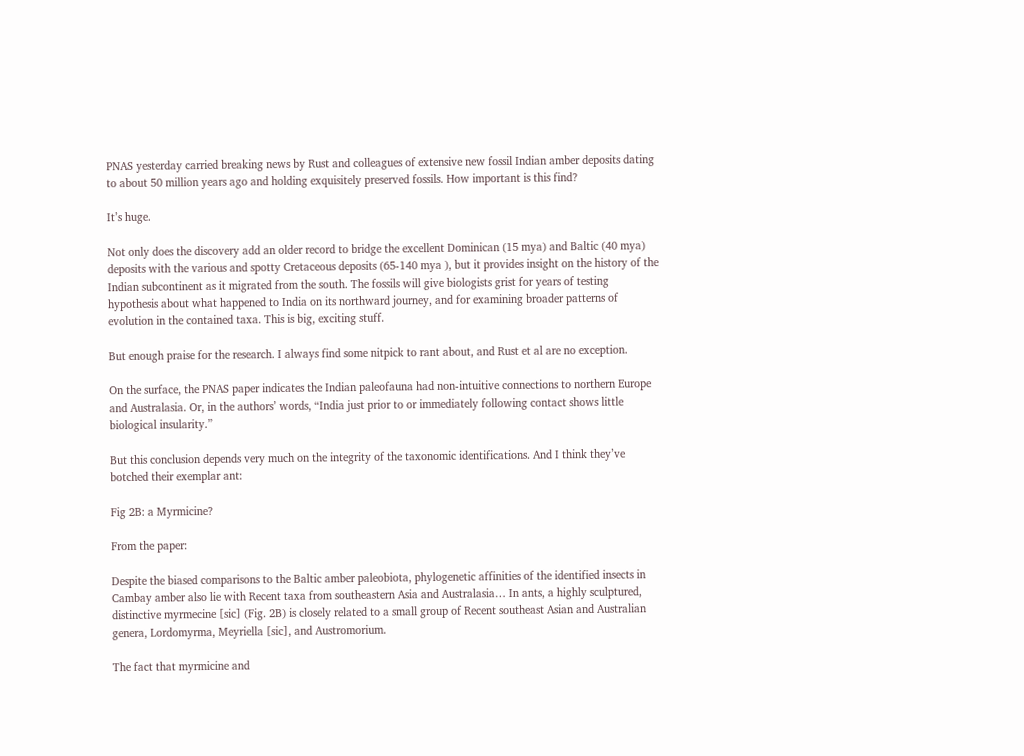PNAS yesterday carried breaking news by Rust and colleagues of extensive new fossil Indian amber deposits dating to about 50 million years ago and holding exquisitely preserved fossils. How important is this find?

It’s huge.

Not only does the discovery add an older record to bridge the excellent Dominican (15 mya) and Baltic (40 mya) deposits with the various and spotty Cretaceous deposits (65-140 mya ), but it provides insight on the history of the Indian subcontinent as it migrated from the south. The fossils will give biologists grist for years of testing hypothesis about what happened to India on its northward journey, and for examining broader patterns of evolution in the contained taxa. This is big, exciting stuff.

But enough praise for the research. I always find some nitpick to rant about, and Rust et al are no exception.

On the surface, the PNAS paper indicates the Indian paleofauna had non-intuitive connections to northern Europe and Australasia. Or, in the authors’ words, “India just prior to or immediately following contact shows little biological insularity.”

But this conclusion depends very much on the integrity of the taxonomic identifications. And I think they’ve botched their exemplar ant:

Fig 2B: a Myrmicine?

From the paper:

Despite the biased comparisons to the Baltic amber paleobiota, phylogenetic affinities of the identified insects in Cambay amber also lie with Recent taxa from southeastern Asia and Australasia… In ants, a highly sculptured, distinctive myrmecine [sic] (Fig. 2B) is closely related to a small group of Recent southeast Asian and Australian genera, Lordomyrma, Meyriella [sic], and Austromorium.

The fact that myrmicine and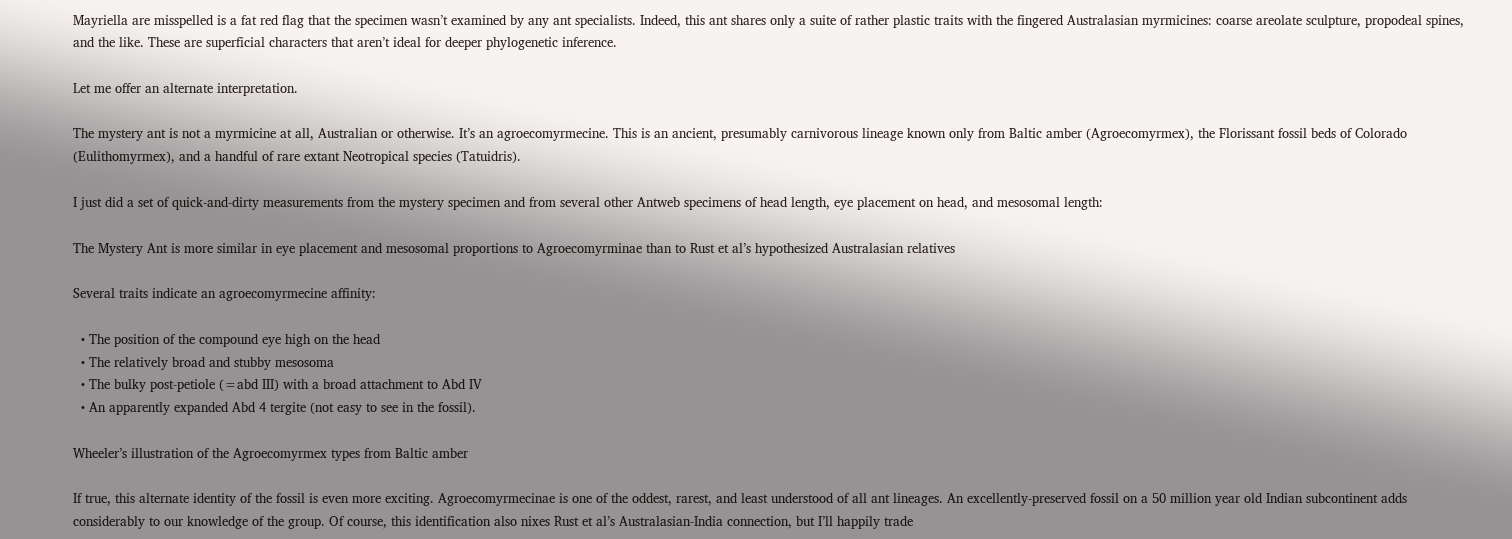Mayriella are misspelled is a fat red flag that the specimen wasn’t examined by any ant specialists. Indeed, this ant shares only a suite of rather plastic traits with the fingered Australasian myrmicines: coarse areolate sculpture, propodeal spines, and the like. These are superficial characters that aren’t ideal for deeper phylogenetic inference.

Let me offer an alternate interpretation.

The mystery ant is not a myrmicine at all, Australian or otherwise. It’s an agroecomyrmecine. This is an ancient, presumably carnivorous lineage known only from Baltic amber (Agroecomyrmex), the Florissant fossil beds of Colorado (Eulithomyrmex), and a handful of rare extant Neotropical species (Tatuidris).

I just did a set of quick-and-dirty measurements from the mystery specimen and from several other Antweb specimens of head length, eye placement on head, and mesosomal length:

The Mystery Ant is more similar in eye placement and mesosomal proportions to Agroecomyrminae than to Rust et al’s hypothesized Australasian relatives

Several traits indicate an agroecomyrmecine affinity:

  • The position of the compound eye high on the head
  • The relatively broad and stubby mesosoma
  • The bulky post-petiole (=abd III) with a broad attachment to Abd IV
  • An apparently expanded Abd 4 tergite (not easy to see in the fossil).

Wheeler’s illustration of the Agroecomyrmex types from Baltic amber

If true, this alternate identity of the fossil is even more exciting. Agroecomyrmecinae is one of the oddest, rarest, and least understood of all ant lineages. An excellently-preserved fossil on a 50 million year old Indian subcontinent adds considerably to our knowledge of the group. Of course, this identification also nixes Rust et al’s Australasian-India connection, but I’ll happily trade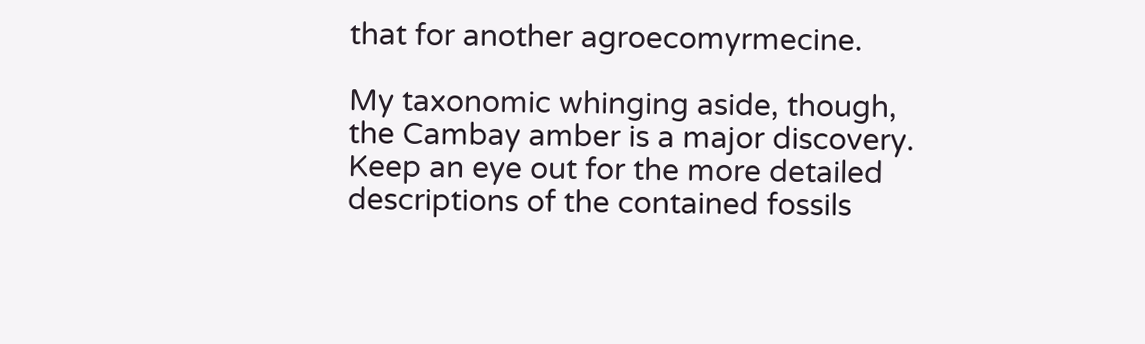that for another agroecomyrmecine.

My taxonomic whinging aside, though, the Cambay amber is a major discovery. Keep an eye out for the more detailed descriptions of the contained fossils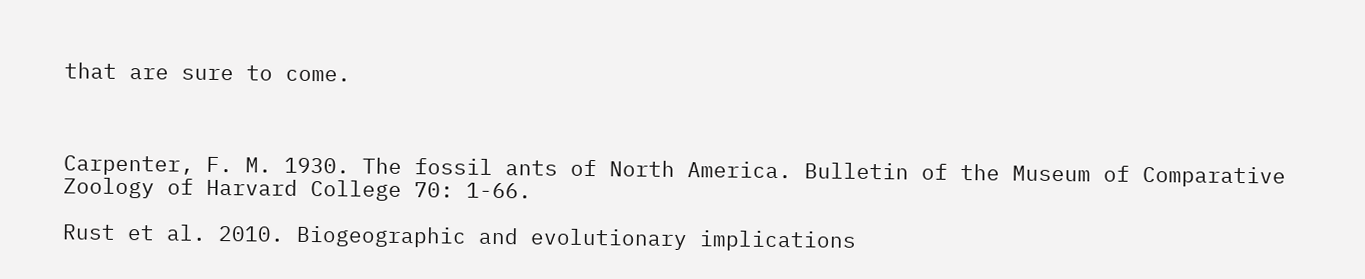that are sure to come.



Carpenter, F. M. 1930. The fossil ants of North America. Bulletin of the Museum of Comparative Zoology of Harvard College 70: 1-66.

Rust et al. 2010. Biogeographic and evolutionary implications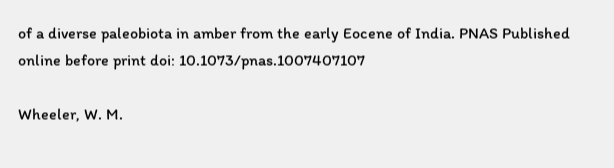of a diverse paleobiota in amber from the early Eocene of India. PNAS Published online before print doi: 10.1073/pnas.1007407107

Wheeler, W. M.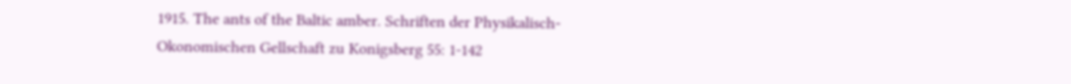1915. The ants of the Baltic amber. Schriften der Physikalisch-Okonomischen Gellschaft zu Konigsberg 55: 1-142